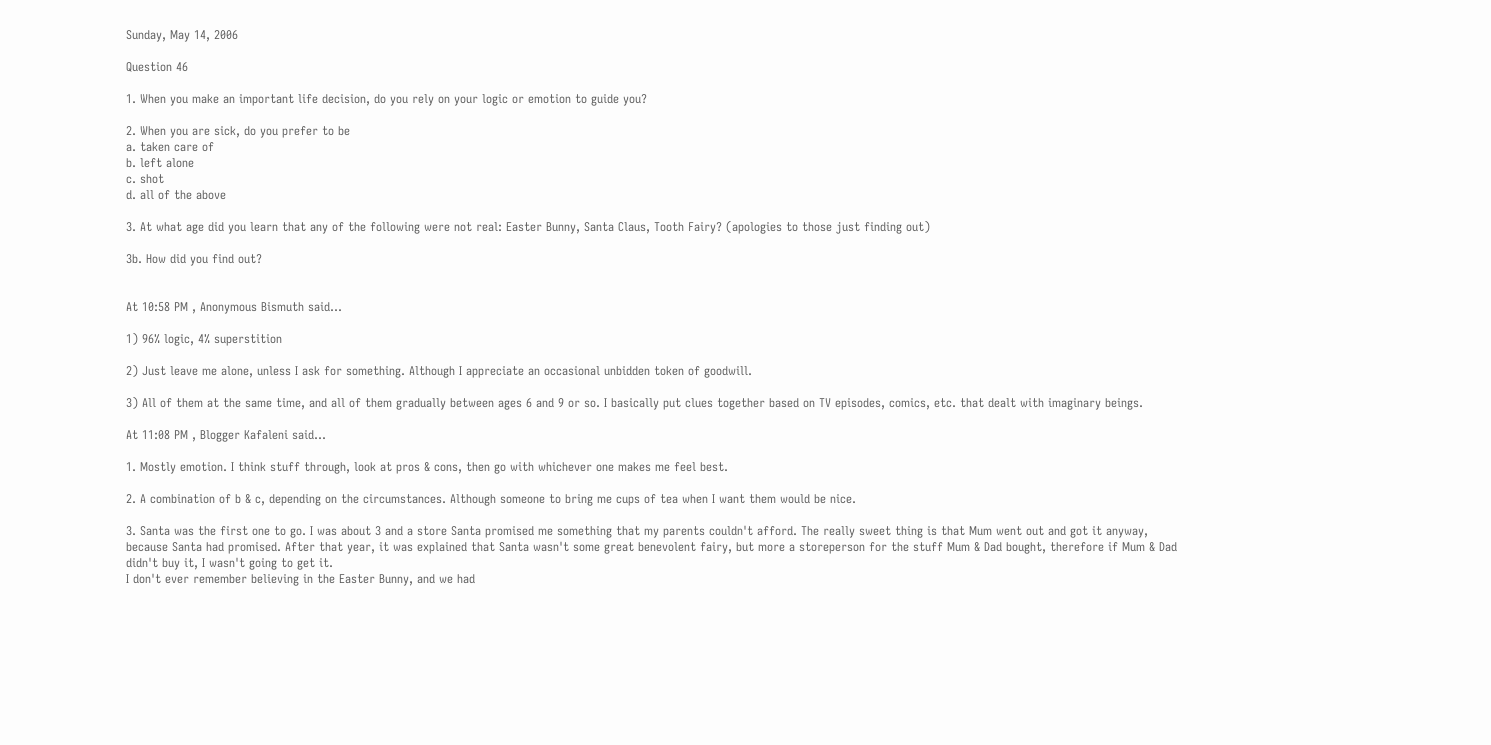Sunday, May 14, 2006

Question 46

1. When you make an important life decision, do you rely on your logic or emotion to guide you?

2. When you are sick, do you prefer to be
a. taken care of
b. left alone
c. shot
d. all of the above

3. At what age did you learn that any of the following were not real: Easter Bunny, Santa Claus, Tooth Fairy? (apologies to those just finding out)

3b. How did you find out?


At 10:58 PM , Anonymous Bismuth said...

1) 96% logic, 4% superstition

2) Just leave me alone, unless I ask for something. Although I appreciate an occasional unbidden token of goodwill.

3) All of them at the same time, and all of them gradually between ages 6 and 9 or so. I basically put clues together based on TV episodes, comics, etc. that dealt with imaginary beings.

At 11:08 PM , Blogger Kafaleni said...

1. Mostly emotion. I think stuff through, look at pros & cons, then go with whichever one makes me feel best.

2. A combination of b & c, depending on the circumstances. Although someone to bring me cups of tea when I want them would be nice.

3. Santa was the first one to go. I was about 3 and a store Santa promised me something that my parents couldn't afford. The really sweet thing is that Mum went out and got it anyway, because Santa had promised. After that year, it was explained that Santa wasn't some great benevolent fairy, but more a storeperson for the stuff Mum & Dad bought, therefore if Mum & Dad didn't buy it, I wasn't going to get it.
I don't ever remember believing in the Easter Bunny, and we had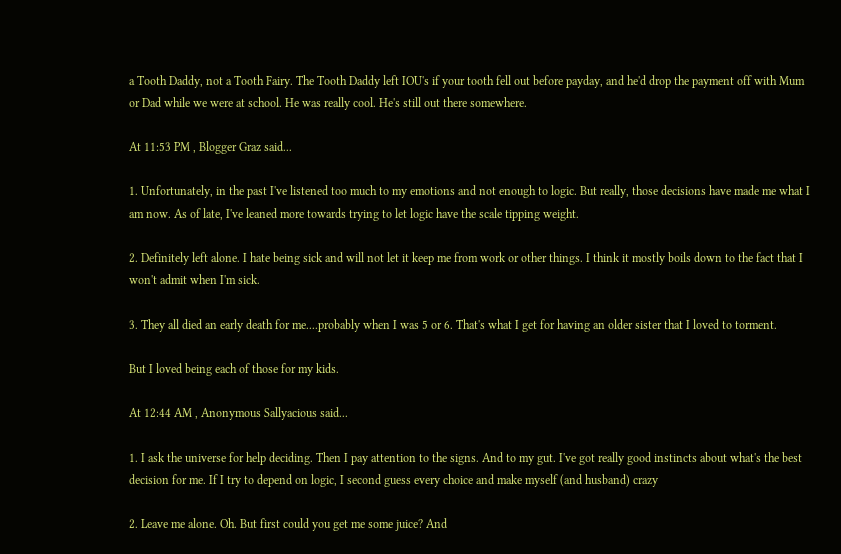a Tooth Daddy, not a Tooth Fairy. The Tooth Daddy left IOU's if your tooth fell out before payday, and he'd drop the payment off with Mum or Dad while we were at school. He was really cool. He's still out there somewhere.

At 11:53 PM , Blogger Graz said...

1. Unfortunately, in the past I've listened too much to my emotions and not enough to logic. But really, those decisions have made me what I am now. As of late, I've leaned more towards trying to let logic have the scale tipping weight.

2. Definitely left alone. I hate being sick and will not let it keep me from work or other things. I think it mostly boils down to the fact that I won't admit when I'm sick.

3. They all died an early death for me....probably when I was 5 or 6. That's what I get for having an older sister that I loved to torment.

But I loved being each of those for my kids.

At 12:44 AM , Anonymous Sallyacious said...

1. I ask the universe for help deciding. Then I pay attention to the signs. And to my gut. I've got really good instincts about what's the best decision for me. If I try to depend on logic, I second guess every choice and make myself (and husband) crazy

2. Leave me alone. Oh. But first could you get me some juice? And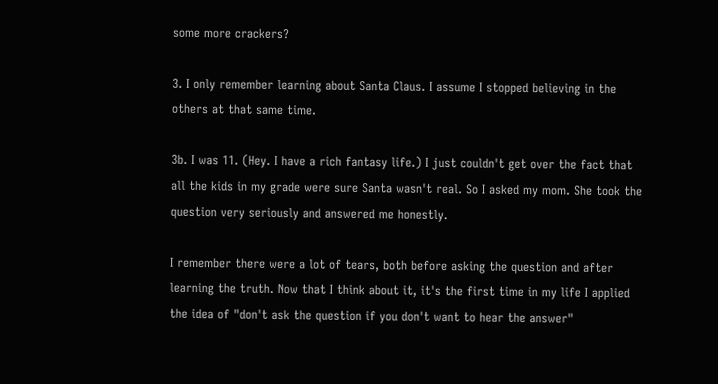some more crackers?

3. I only remember learning about Santa Claus. I assume I stopped believing in the others at that same time.

3b. I was 11. (Hey. I have a rich fantasy life.) I just couldn't get over the fact that all the kids in my grade were sure Santa wasn't real. So I asked my mom. She took the question very seriously and answered me honestly.

I remember there were a lot of tears, both before asking the question and after learning the truth. Now that I think about it, it's the first time in my life I applied the idea of "don't ask the question if you don't want to hear the answer"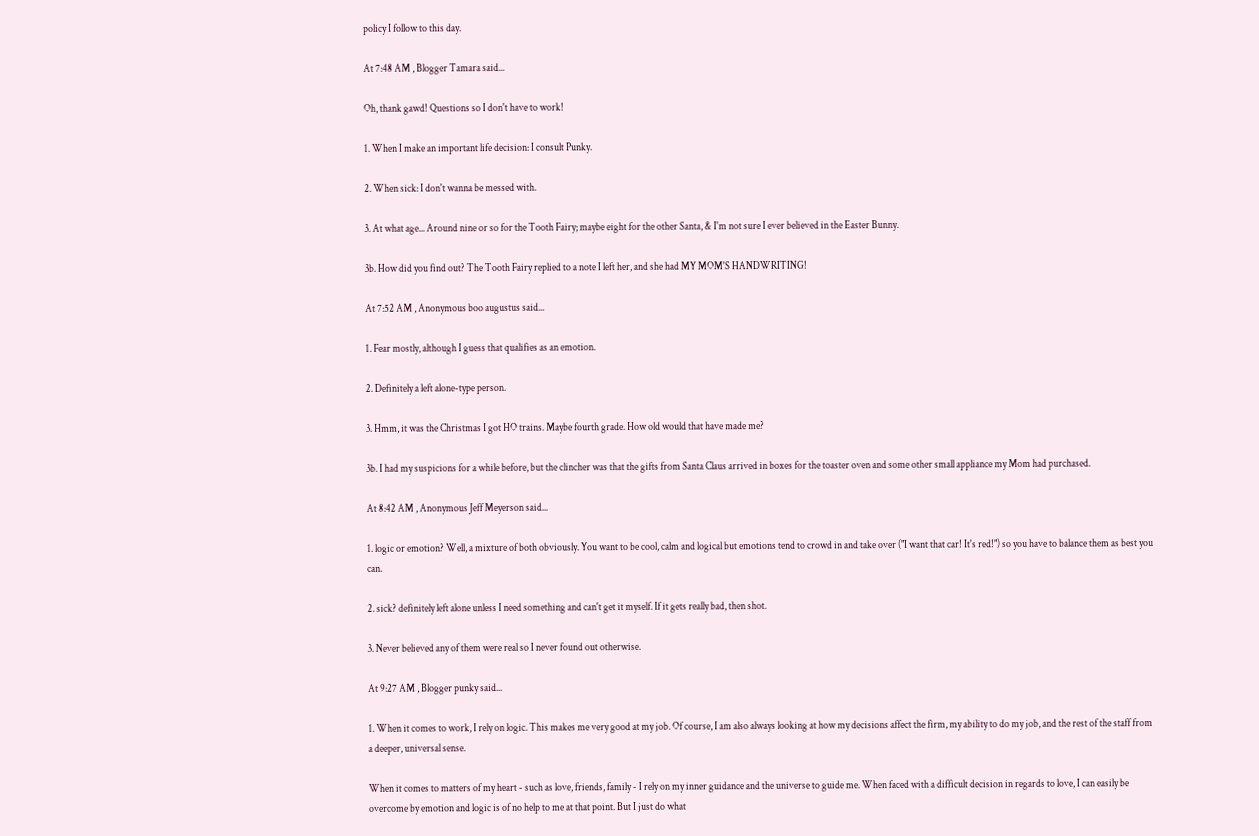policy I follow to this day.

At 7:48 AM , Blogger Tamara said...

Oh, thank gawd! Questions so I don't have to work!

1. When I make an important life decision: I consult Punky.

2. When sick: I don't wanna be messed with.

3. At what age... Around nine or so for the Tooth Fairy; maybe eight for the other Santa, & I'm not sure I ever believed in the Easter Bunny.

3b. How did you find out? The Tooth Fairy replied to a note I left her, and she had MY MOM'S HANDWRITING!

At 7:52 AM , Anonymous boo augustus said...

1. Fear mostly, although I guess that qualifies as an emotion.

2. Definitely a left alone-type person.

3. Hmm, it was the Christmas I got HO trains. Maybe fourth grade. How old would that have made me?

3b. I had my suspicions for a while before, but the clincher was that the gifts from Santa Claus arrived in boxes for the toaster oven and some other small appliance my Mom had purchased.

At 8:42 AM , Anonymous Jeff Meyerson said...

1. logic or emotion? Well, a mixture of both obviously. You want to be cool, calm and logical but emotions tend to crowd in and take over ("I want that car! It's red!") so you have to balance them as best you can.

2. sick? definitely left alone unless I need something and can't get it myself. If it gets really bad, then shot.

3. Never believed any of them were real so I never found out otherwise.

At 9:27 AM , Blogger punky said...

1. When it comes to work, I rely on logic. This makes me very good at my job. Of course, I am also always looking at how my decisions affect the firm, my ability to do my job, and the rest of the staff from a deeper, universal sense.

When it comes to matters of my heart - such as love, friends, family - I rely on my inner guidance and the universe to guide me. When faced with a difficult decision in regards to love, I can easily be overcome by emotion and logic is of no help to me at that point. But I just do what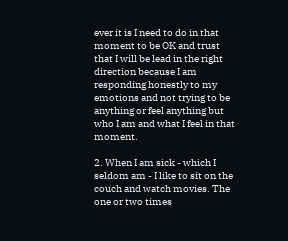ever it is I need to do in that moment to be OK and trust that I will be lead in the right direction because I am responding honestly to my emotions and not trying to be anything or feel anything but who I am and what I feel in that moment.

2. When I am sick - which I seldom am - I like to sit on the couch and watch movies. The one or two times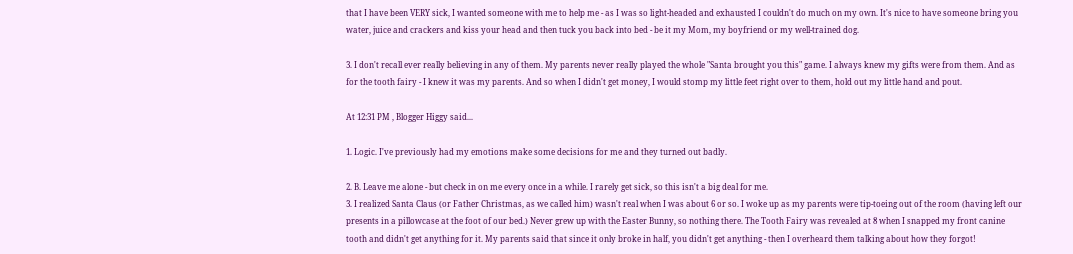that I have been VERY sick, I wanted someone with me to help me - as I was so light-headed and exhausted I couldn't do much on my own. It's nice to have someone bring you water, juice and crackers and kiss your head and then tuck you back into bed - be it my Mom, my boyfriend or my well-trained dog.

3. I don't recall ever really believing in any of them. My parents never really played the whole "Santa brought you this" game. I always knew my gifts were from them. And as for the tooth fairy - I knew it was my parents. And so when I didn't get money, I would stomp my little feet right over to them, hold out my little hand and pout.

At 12:31 PM , Blogger Higgy said...

1. Logic. I've previously had my emotions make some decisions for me and they turned out badly.

2. B. Leave me alone - but check in on me every once in a while. I rarely get sick, so this isn't a big deal for me.
3. I realized Santa Claus (or Father Christmas, as we called him) wasn't real when I was about 6 or so. I woke up as my parents were tip-toeing out of the room (having left our presents in a pillowcase at the foot of our bed.) Never grew up with the Easter Bunny, so nothing there. The Tooth Fairy was revealed at 8 when I snapped my front canine tooth and didn't get anything for it. My parents said that since it only broke in half, you didn't get anything - then I overheard them talking about how they forgot!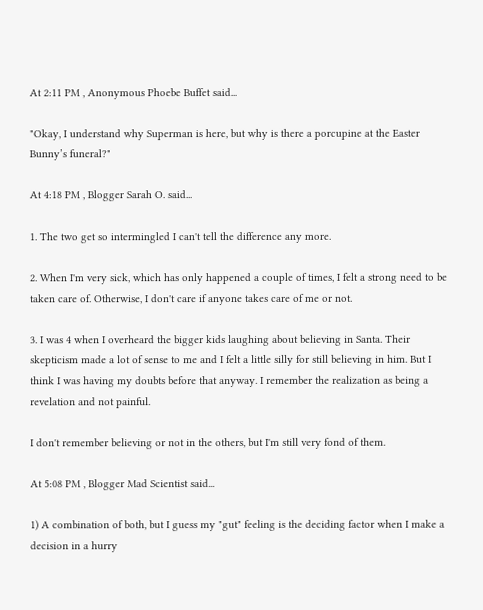At 2:11 PM , Anonymous Phoebe Buffet said...

"Okay, I understand why Superman is here, but why is there a porcupine at the Easter Bunny’s funeral?"

At 4:18 PM , Blogger Sarah O. said...

1. The two get so intermingled I can't tell the difference any more.

2. When I'm very sick, which has only happened a couple of times, I felt a strong need to be taken care of. Otherwise, I don't care if anyone takes care of me or not.

3. I was 4 when I overheard the bigger kids laughing about believing in Santa. Their skepticism made a lot of sense to me and I felt a little silly for still believing in him. But I think I was having my doubts before that anyway. I remember the realization as being a revelation and not painful.

I don't remember believing or not in the others, but I'm still very fond of them.

At 5:08 PM , Blogger Mad Scientist said...

1) A combination of both, but I guess my "gut" feeling is the deciding factor when I make a decision in a hurry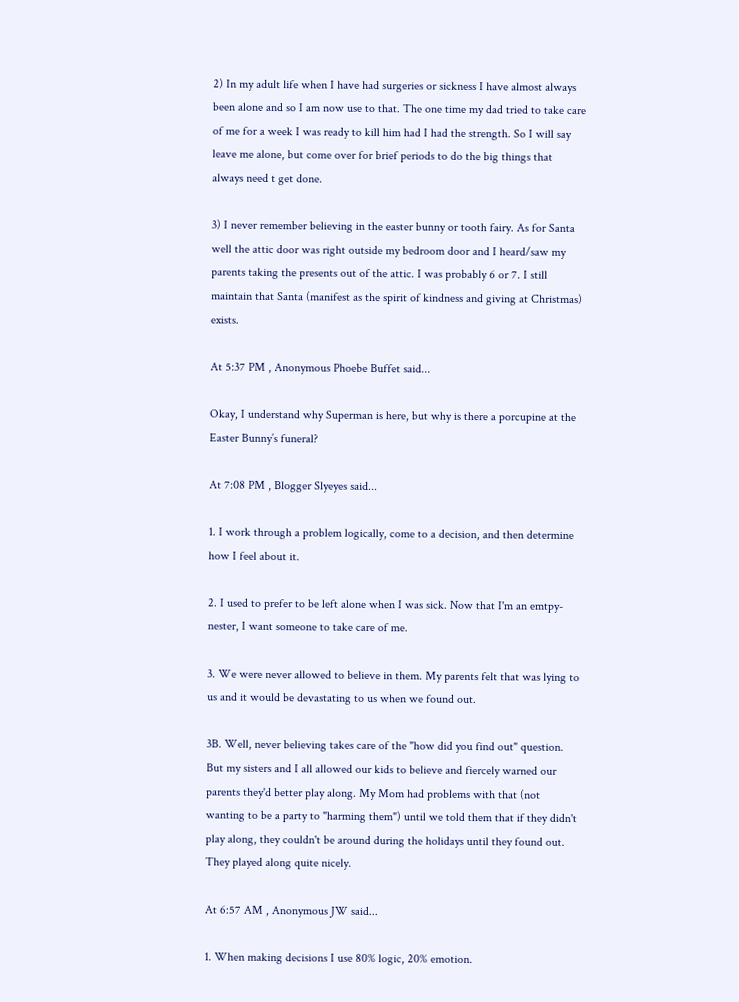2) In my adult life when I have had surgeries or sickness I have almost always been alone and so I am now use to that. The one time my dad tried to take care of me for a week I was ready to kill him had I had the strength. So I will say leave me alone, but come over for brief periods to do the big things that always need t get done.

3) I never remember believing in the easter bunny or tooth fairy. As for Santa well the attic door was right outside my bedroom door and I heard/saw my parents taking the presents out of the attic. I was probably 6 or 7. I still maintain that Santa (manifest as the spirit of kindness and giving at Christmas) exists.

At 5:37 PM , Anonymous Phoebe Buffet said...

Okay, I understand why Superman is here, but why is there a porcupine at the Easter Bunny’s funeral?

At 7:08 PM , Blogger Slyeyes said...

1. I work through a problem logically, come to a decision, and then determine how I feel about it.

2. I used to prefer to be left alone when I was sick. Now that I'm an emtpy-nester, I want someone to take care of me.

3. We were never allowed to believe in them. My parents felt that was lying to us and it would be devastating to us when we found out.

3B. Well, never believing takes care of the "how did you find out" question. But my sisters and I all allowed our kids to believe and fiercely warned our parents they'd better play along. My Mom had problems with that (not wanting to be a party to "harming them") until we told them that if they didn't play along, they couldn't be around during the holidays until they found out. They played along quite nicely.

At 6:57 AM , Anonymous JW said...

1. When making decisions I use 80% logic, 20% emotion.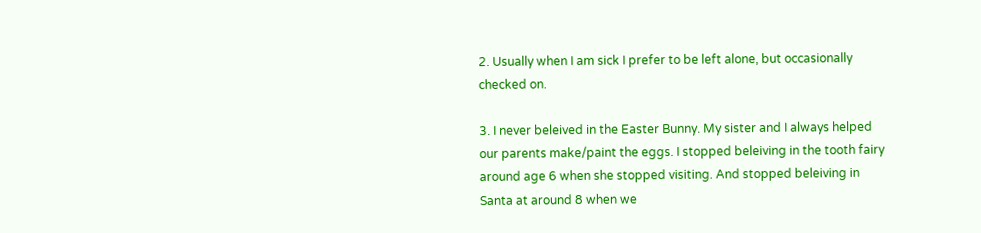2. Usually when I am sick I prefer to be left alone, but occasionally checked on.

3. I never beleived in the Easter Bunny. My sister and I always helped our parents make/paint the eggs. I stopped beleiving in the tooth fairy around age 6 when she stopped visiting. And stopped beleiving in Santa at around 8 when we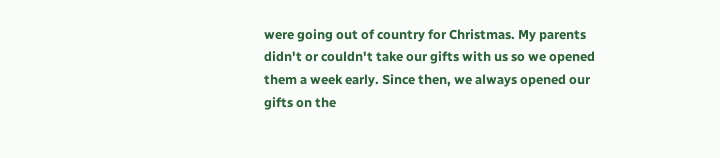were going out of country for Christmas. My parents didn't or couldn't take our gifts with us so we opened them a week early. Since then, we always opened our gifts on the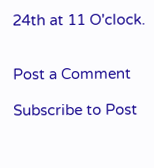24th at 11 O'clock.


Post a Comment

Subscribe to Post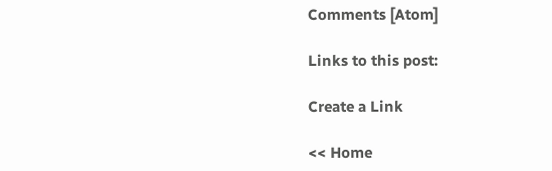Comments [Atom]

Links to this post:

Create a Link

<< Home